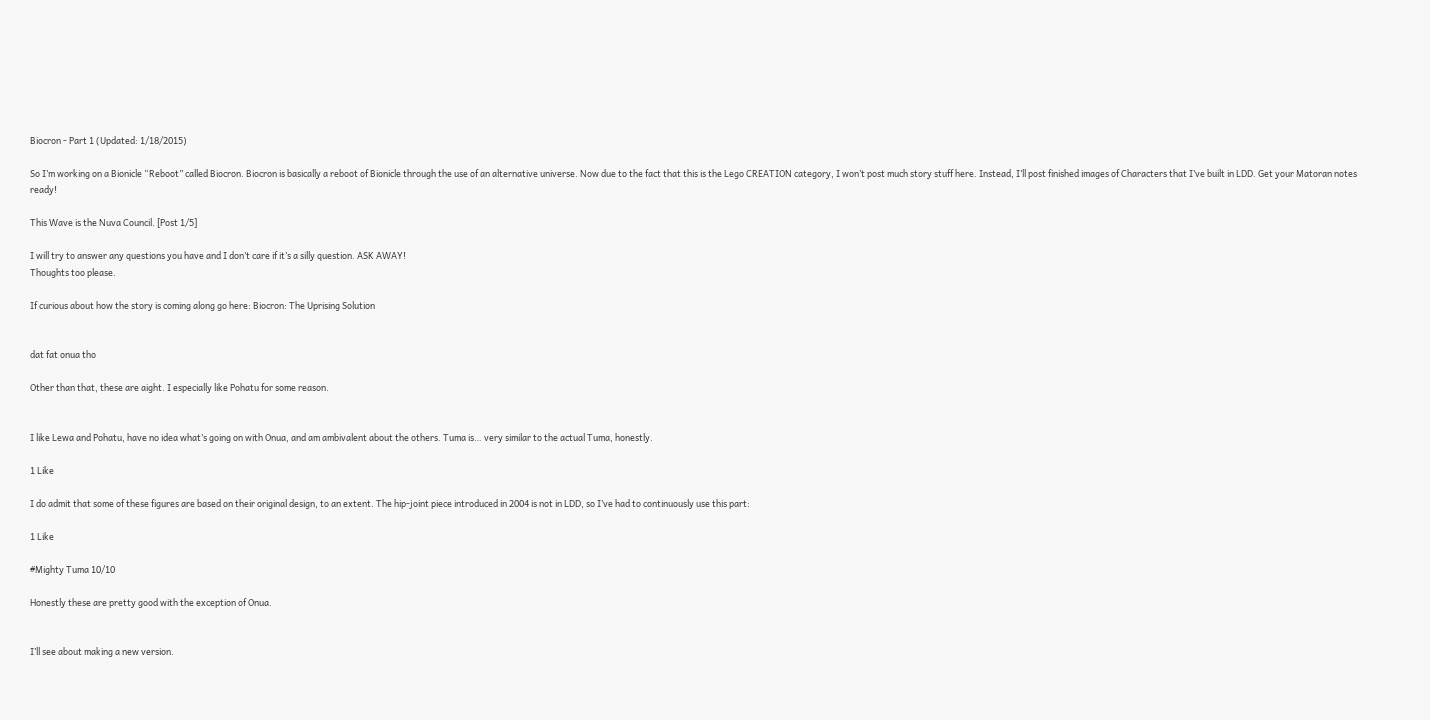Biocron - Part 1 (Updated: 1/18/2015)

So I’m working on a Bionicle “Reboot” called Biocron. Biocron is basically a reboot of Bionicle through the use of an alternative universe. Now due to the fact that this is the Lego CREATION category, I won’t post much story stuff here. Instead, I’ll post finished images of Characters that I’ve built in LDD. Get your Matoran notes ready!

This Wave is the Nuva Council. [Post 1/5]

I will try to answer any questions you have and I don’t care if it’s a silly question. ASK AWAY!
Thoughts too please.

If curious about how the story is coming along go here: Biocron: The Uprising Solution


dat fat onua tho

Other than that, these are aight. I especially like Pohatu for some reason.


I like Lewa and Pohatu, have no idea what’s going on with Onua, and am ambivalent about the others. Tuma is… very similar to the actual Tuma, honestly.

1 Like

I do admit that some of these figures are based on their original design, to an extent. The hip-joint piece introduced in 2004 is not in LDD, so I’ve had to continuously use this part:

1 Like

#Mighty Tuma 10/10

Honestly these are pretty good with the exception of Onua.


I’ll see about making a new version.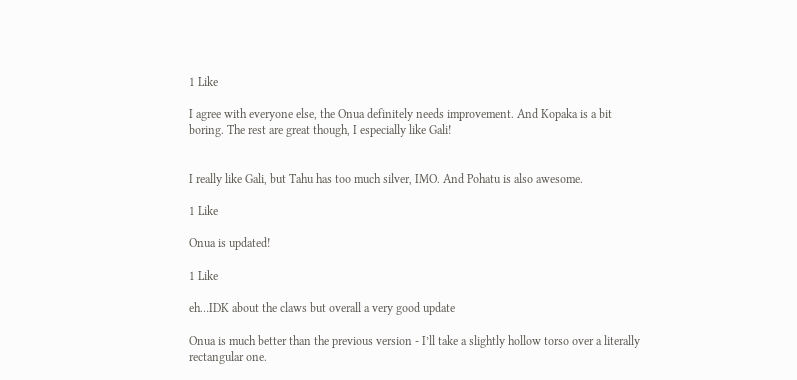1 Like

I agree with everyone else, the Onua definitely needs improvement. And Kopaka is a bit boring. The rest are great though, I especially like Gali!


I really like Gali, but Tahu has too much silver, IMO. And Pohatu is also awesome.

1 Like

Onua is updated!

1 Like

eh…IDK about the claws but overall a very good update

Onua is much better than the previous version - I’ll take a slightly hollow torso over a literally rectangular one.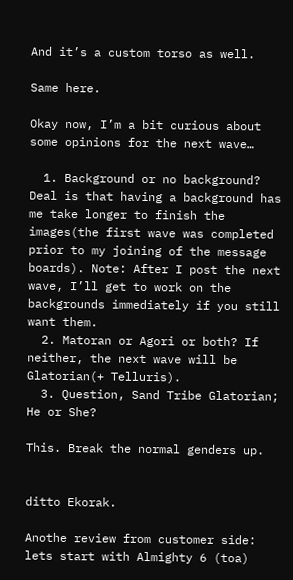And it’s a custom torso as well.

Same here.

Okay now, I’m a bit curious about some opinions for the next wave…

  1. Background or no background? Deal is that having a background has me take longer to finish the images(the first wave was completed prior to my joining of the message boards). Note: After I post the next wave, I’ll get to work on the backgrounds immediately if you still want them.
  2. Matoran or Agori or both? If neither, the next wave will be Glatorian(+ Telluris).
  3. Question, Sand Tribe Glatorian; He or She?

This. Break the normal genders up.


ditto Ekorak.

Anothe review from customer side: lets start with Almighty 6 (toa)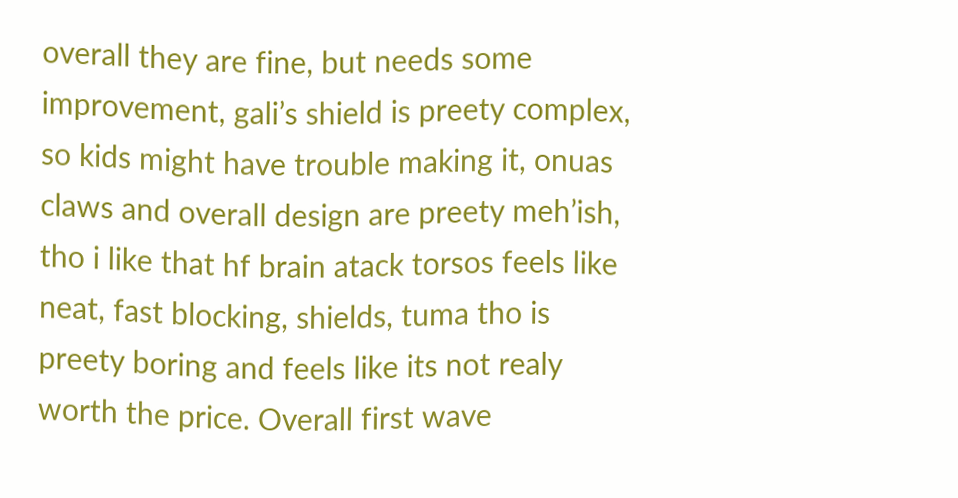overall they are fine, but needs some improvement, gali’s shield is preety complex, so kids might have trouble making it, onuas claws and overall design are preety meh’ish, tho i like that hf brain atack torsos feels like neat, fast blocking, shields, tuma tho is preety boring and feels like its not realy worth the price. Overall first wave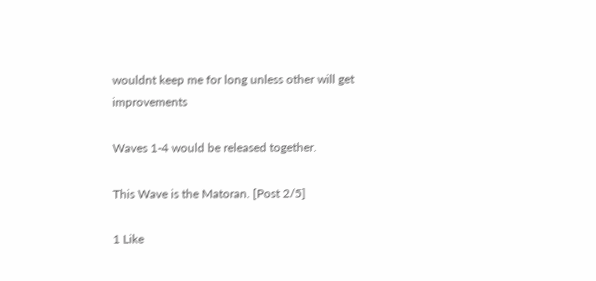wouldnt keep me for long unless other will get improvements

Waves 1-4 would be released together.

This Wave is the Matoran. [Post 2/5]

1 Like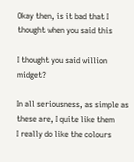Okay then, is it bad that I thought when you said this

I thought you said willion midget?

In all seriousness, as simple as these are, I quite like them
I really do like the colours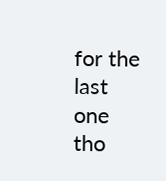for the last one tho